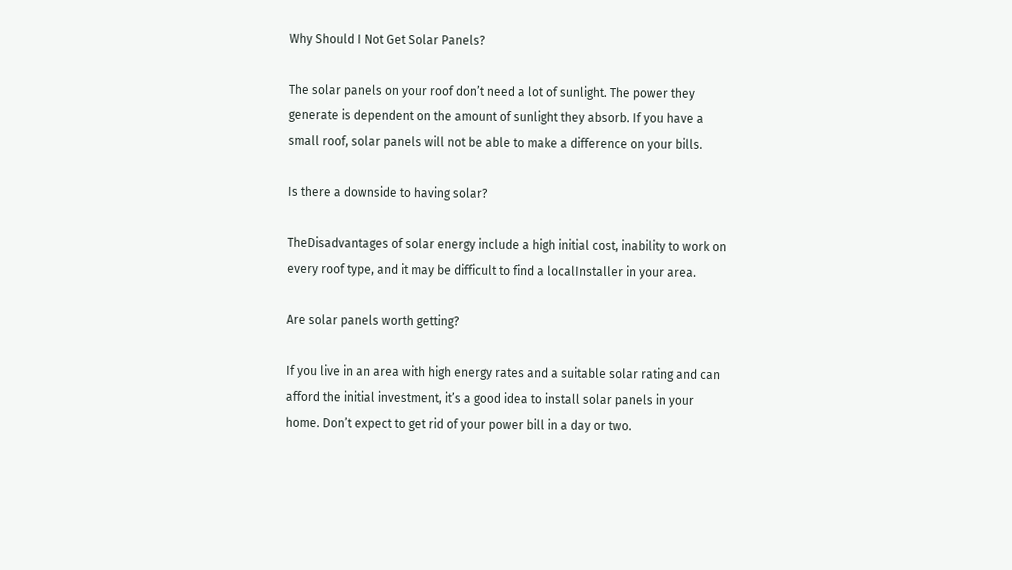Why Should I Not Get Solar Panels?

The solar panels on your roof don’t need a lot of sunlight. The power they generate is dependent on the amount of sunlight they absorb. If you have a small roof, solar panels will not be able to make a difference on your bills.

Is there a downside to having solar?

TheDisadvantages of solar energy include a high initial cost, inability to work on every roof type, and it may be difficult to find a localInstaller in your area.

Are solar panels worth getting?

If you live in an area with high energy rates and a suitable solar rating and can afford the initial investment, it’s a good idea to install solar panels in your home. Don’t expect to get rid of your power bill in a day or two.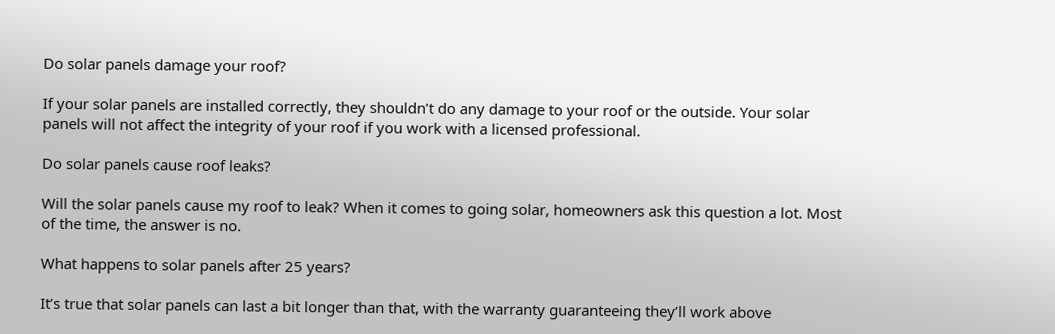Do solar panels damage your roof?

If your solar panels are installed correctly, they shouldn’t do any damage to your roof or the outside. Your solar panels will not affect the integrity of your roof if you work with a licensed professional.

Do solar panels cause roof leaks?

Will the solar panels cause my roof to leak? When it comes to going solar, homeowners ask this question a lot. Most of the time, the answer is no.

What happens to solar panels after 25 years?

It’s true that solar panels can last a bit longer than that, with the warranty guaranteeing they’ll work above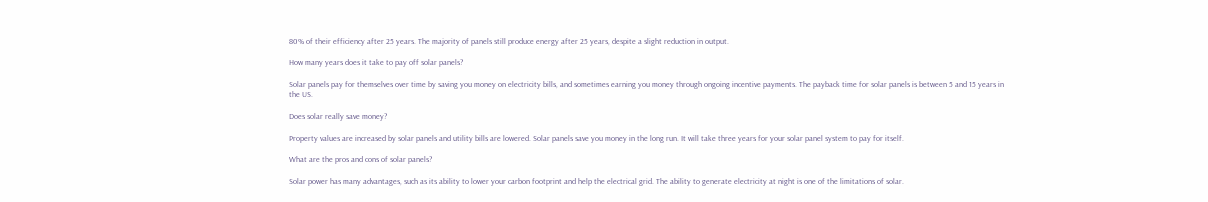80% of their efficiency after 25 years. The majority of panels still produce energy after 25 years, despite a slight reduction in output.

How many years does it take to pay off solar panels?

Solar panels pay for themselves over time by saving you money on electricity bills, and sometimes earning you money through ongoing incentive payments. The payback time for solar panels is between 5 and 15 years in the US.

Does solar really save money?

Property values are increased by solar panels and utility bills are lowered. Solar panels save you money in the long run. It will take three years for your solar panel system to pay for itself.

What are the pros and cons of solar panels?

Solar power has many advantages, such as its ability to lower your carbon footprint and help the electrical grid. The ability to generate electricity at night is one of the limitations of solar.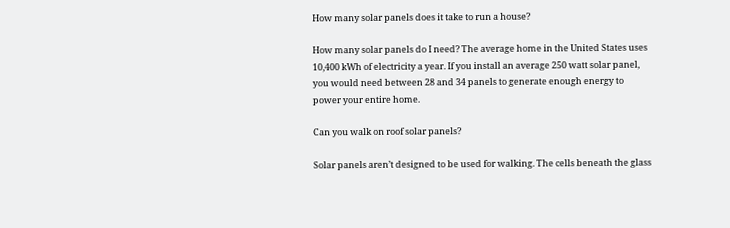How many solar panels does it take to run a house?

How many solar panels do I need? The average home in the United States uses 10,400 kWh of electricity a year. If you install an average 250 watt solar panel, you would need between 28 and 34 panels to generate enough energy to power your entire home.

Can you walk on roof solar panels?

Solar panels aren’t designed to be used for walking. The cells beneath the glass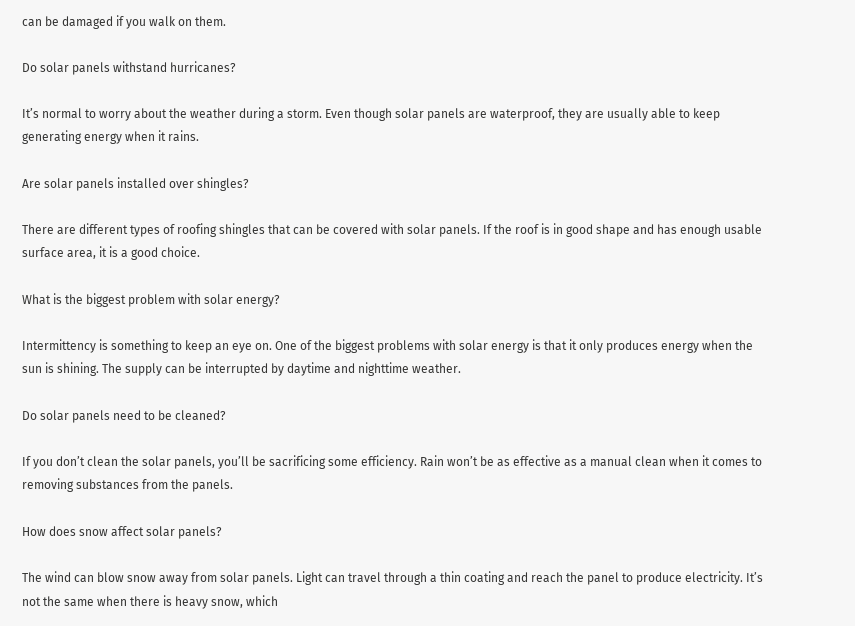can be damaged if you walk on them.

Do solar panels withstand hurricanes?

It’s normal to worry about the weather during a storm. Even though solar panels are waterproof, they are usually able to keep generating energy when it rains.

Are solar panels installed over shingles?

There are different types of roofing shingles that can be covered with solar panels. If the roof is in good shape and has enough usable surface area, it is a good choice.

What is the biggest problem with solar energy?

Intermittency is something to keep an eye on. One of the biggest problems with solar energy is that it only produces energy when the sun is shining. The supply can be interrupted by daytime and nighttime weather.

Do solar panels need to be cleaned?

If you don’t clean the solar panels, you’ll be sacrificing some efficiency. Rain won’t be as effective as a manual clean when it comes to removing substances from the panels.

How does snow affect solar panels?

The wind can blow snow away from solar panels. Light can travel through a thin coating and reach the panel to produce electricity. It’s not the same when there is heavy snow, which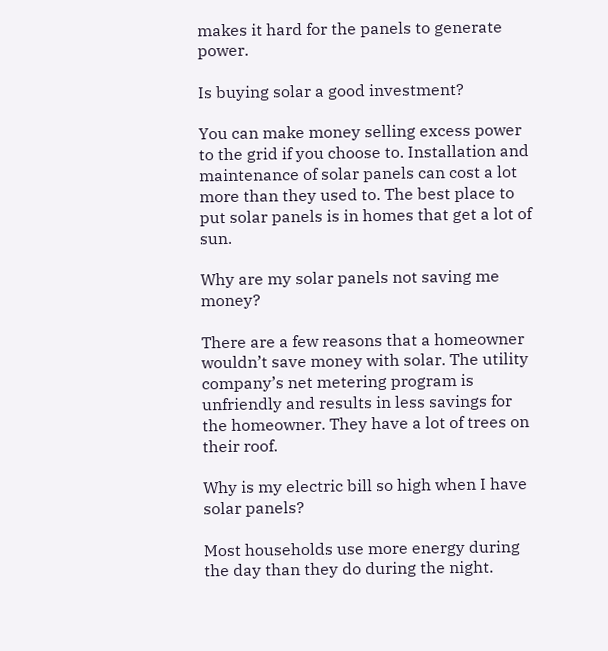makes it hard for the panels to generate power.

Is buying solar a good investment?

You can make money selling excess power to the grid if you choose to. Installation and maintenance of solar panels can cost a lot more than they used to. The best place to put solar panels is in homes that get a lot of sun.

Why are my solar panels not saving me money?

There are a few reasons that a homeowner wouldn’t save money with solar. The utility company’s net metering program is unfriendly and results in less savings for the homeowner. They have a lot of trees on their roof.

Why is my electric bill so high when I have solar panels?

Most households use more energy during the day than they do during the night.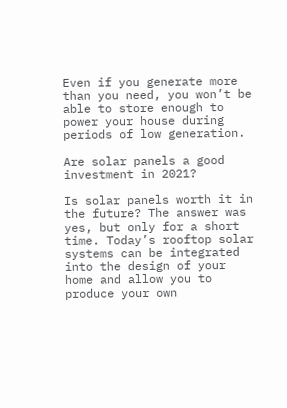Even if you generate more than you need, you won’t be able to store enough to power your house during periods of low generation.

Are solar panels a good investment in 2021?

Is solar panels worth it in the future? The answer was yes, but only for a short time. Today’s rooftop solar systems can be integrated into the design of your home and allow you to produce your own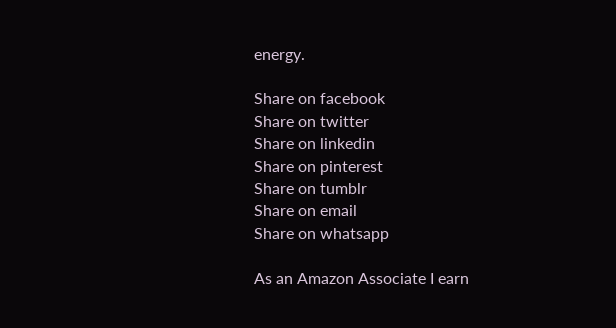energy.

Share on facebook
Share on twitter
Share on linkedin
Share on pinterest
Share on tumblr
Share on email
Share on whatsapp

As an Amazon Associate I earn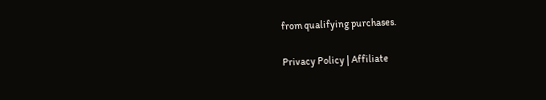from qualifying purchases.

Privacy Policy | Affiliate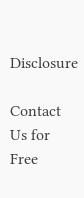Disclosure

Contact Us for Free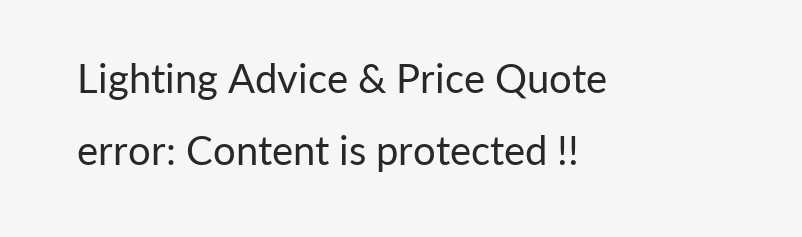Lighting Advice & Price Quote
error: Content is protected !!